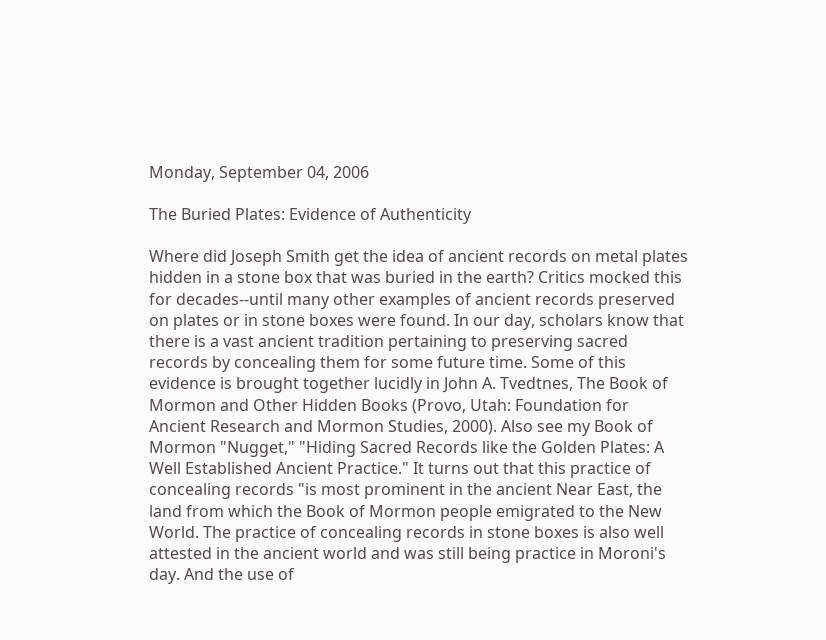Monday, September 04, 2006

The Buried Plates: Evidence of Authenticity

Where did Joseph Smith get the idea of ancient records on metal plates hidden in a stone box that was buried in the earth? Critics mocked this for decades--until many other examples of ancient records preserved on plates or in stone boxes were found. In our day, scholars know that there is a vast ancient tradition pertaining to preserving sacred records by concealing them for some future time. Some of this evidence is brought together lucidly in John A. Tvedtnes, The Book of Mormon and Other Hidden Books (Provo, Utah: Foundation for Ancient Research and Mormon Studies, 2000). Also see my Book of Mormon "Nugget," "Hiding Sacred Records like the Golden Plates: A Well Established Ancient Practice." It turns out that this practice of concealing records "is most prominent in the ancient Near East, the land from which the Book of Mormon people emigrated to the New World. The practice of concealing records in stone boxes is also well attested in the ancient world and was still being practice in Moroni's day. And the use of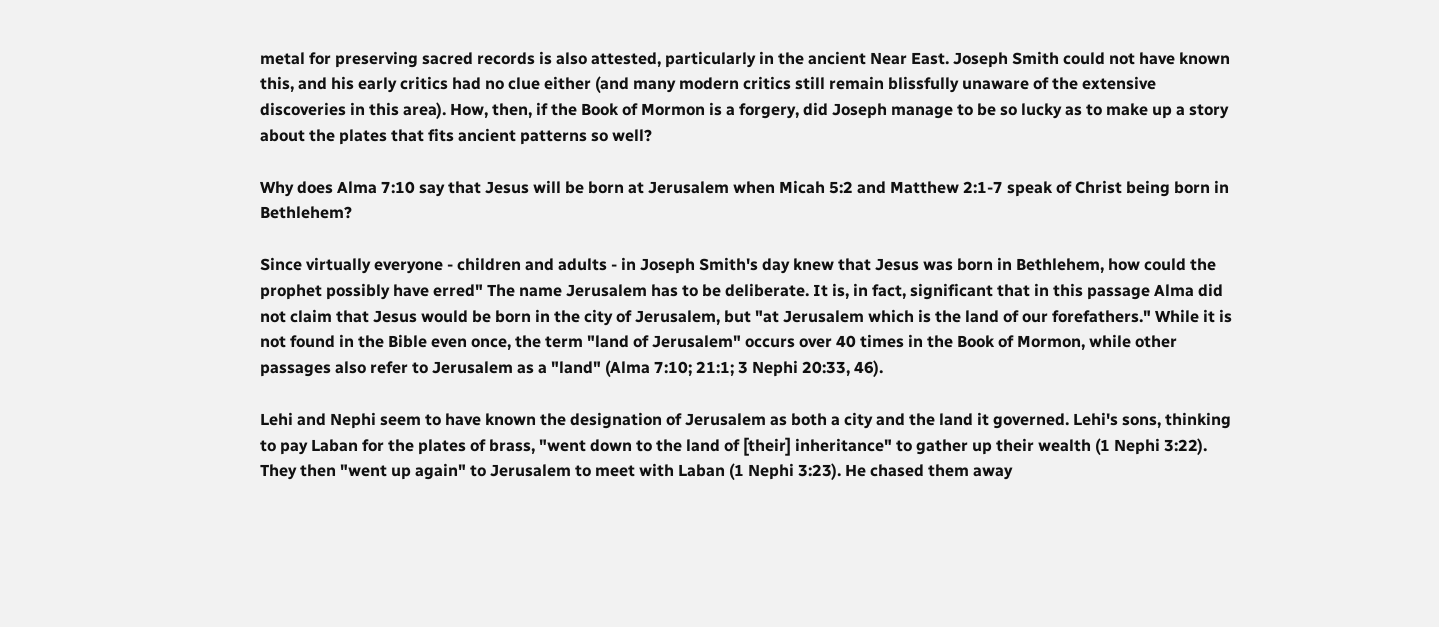metal for preserving sacred records is also attested, particularly in the ancient Near East. Joseph Smith could not have known this, and his early critics had no clue either (and many modern critics still remain blissfully unaware of the extensive discoveries in this area). How, then, if the Book of Mormon is a forgery, did Joseph manage to be so lucky as to make up a story about the plates that fits ancient patterns so well?

Why does Alma 7:10 say that Jesus will be born at Jerusalem when Micah 5:2 and Matthew 2:1-7 speak of Christ being born in Bethlehem?

Since virtually everyone - children and adults - in Joseph Smith's day knew that Jesus was born in Bethlehem, how could the prophet possibly have erred" The name Jerusalem has to be deliberate. It is, in fact, significant that in this passage Alma did not claim that Jesus would be born in the city of Jerusalem, but "at Jerusalem which is the land of our forefathers." While it is not found in the Bible even once, the term "land of Jerusalem" occurs over 40 times in the Book of Mormon, while other passages also refer to Jerusalem as a "land" (Alma 7:10; 21:1; 3 Nephi 20:33, 46).

Lehi and Nephi seem to have known the designation of Jerusalem as both a city and the land it governed. Lehi's sons, thinking to pay Laban for the plates of brass, "went down to the land of [their] inheritance" to gather up their wealth (1 Nephi 3:22). They then "went up again" to Jerusalem to meet with Laban (1 Nephi 3:23). He chased them away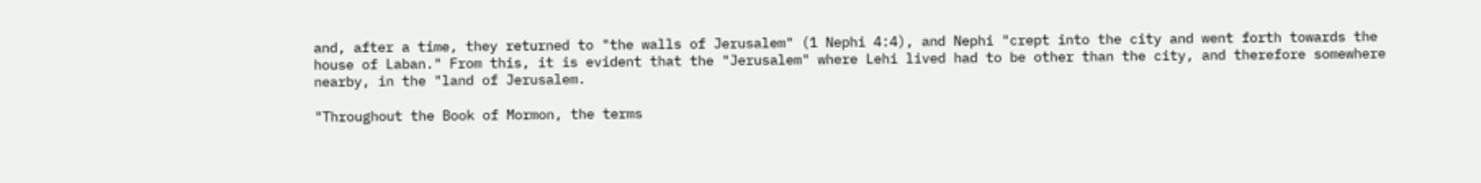and, after a time, they returned to "the walls of Jerusalem" (1 Nephi 4:4), and Nephi "crept into the city and went forth towards the house of Laban." From this, it is evident that the "Jerusalem" where Lehi lived had to be other than the city, and therefore somewhere nearby, in the "land of Jerusalem.

"Throughout the Book of Mormon, the terms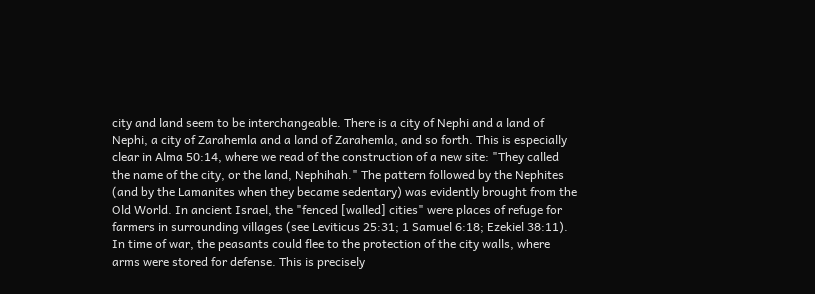city and land seem to be interchangeable. There is a city of Nephi and a land of Nephi, a city of Zarahemla and a land of Zarahemla, and so forth. This is especially clear in Alma 50:14, where we read of the construction of a new site: "They called the name of the city, or the land, Nephihah." The pattern followed by the Nephites (and by the Lamanites when they became sedentary) was evidently brought from the Old World. In ancient Israel, the "fenced [walled] cities" were places of refuge for farmers in surrounding villages (see Leviticus 25:31; 1 Samuel 6:18; Ezekiel 38:11). In time of war, the peasants could flee to the protection of the city walls, where arms were stored for defense. This is precisely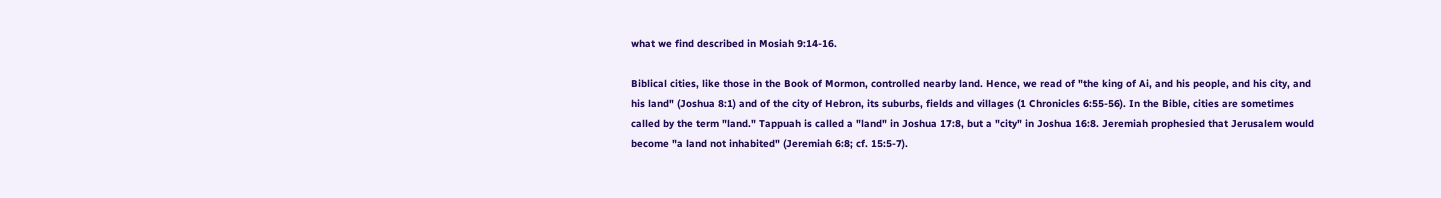what we find described in Mosiah 9:14-16.

Biblical cities, like those in the Book of Mormon, controlled nearby land. Hence, we read of "the king of Ai, and his people, and his city, and his land" (Joshua 8:1) and of the city of Hebron, its suburbs, fields and villages (1 Chronicles 6:55-56). In the Bible, cities are sometimes called by the term "land." Tappuah is called a "land" in Joshua 17:8, but a "city" in Joshua 16:8. Jeremiah prophesied that Jerusalem would become "a land not inhabited" (Jeremiah 6:8; cf. 15:5-7).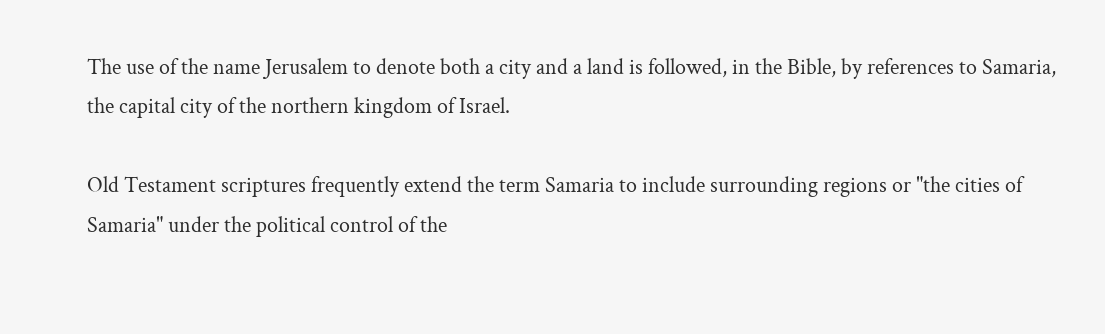The use of the name Jerusalem to denote both a city and a land is followed, in the Bible, by references to Samaria, the capital city of the northern kingdom of Israel.

Old Testament scriptures frequently extend the term Samaria to include surrounding regions or "the cities of Samaria" under the political control of the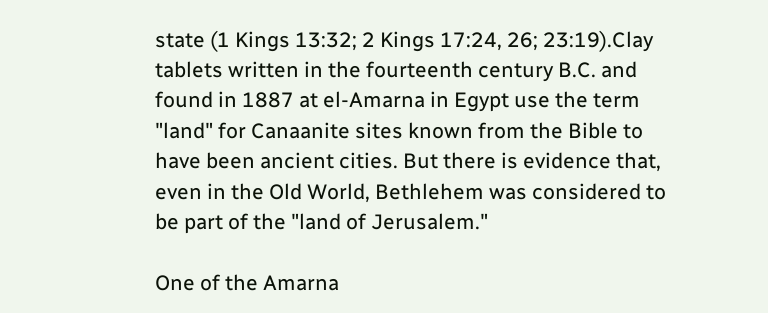state (1 Kings 13:32; 2 Kings 17:24, 26; 23:19).Clay tablets written in the fourteenth century B.C. and found in 1887 at el-Amarna in Egypt use the term "land" for Canaanite sites known from the Bible to have been ancient cities. But there is evidence that, even in the Old World, Bethlehem was considered to be part of the "land of Jerusalem."

One of the Amarna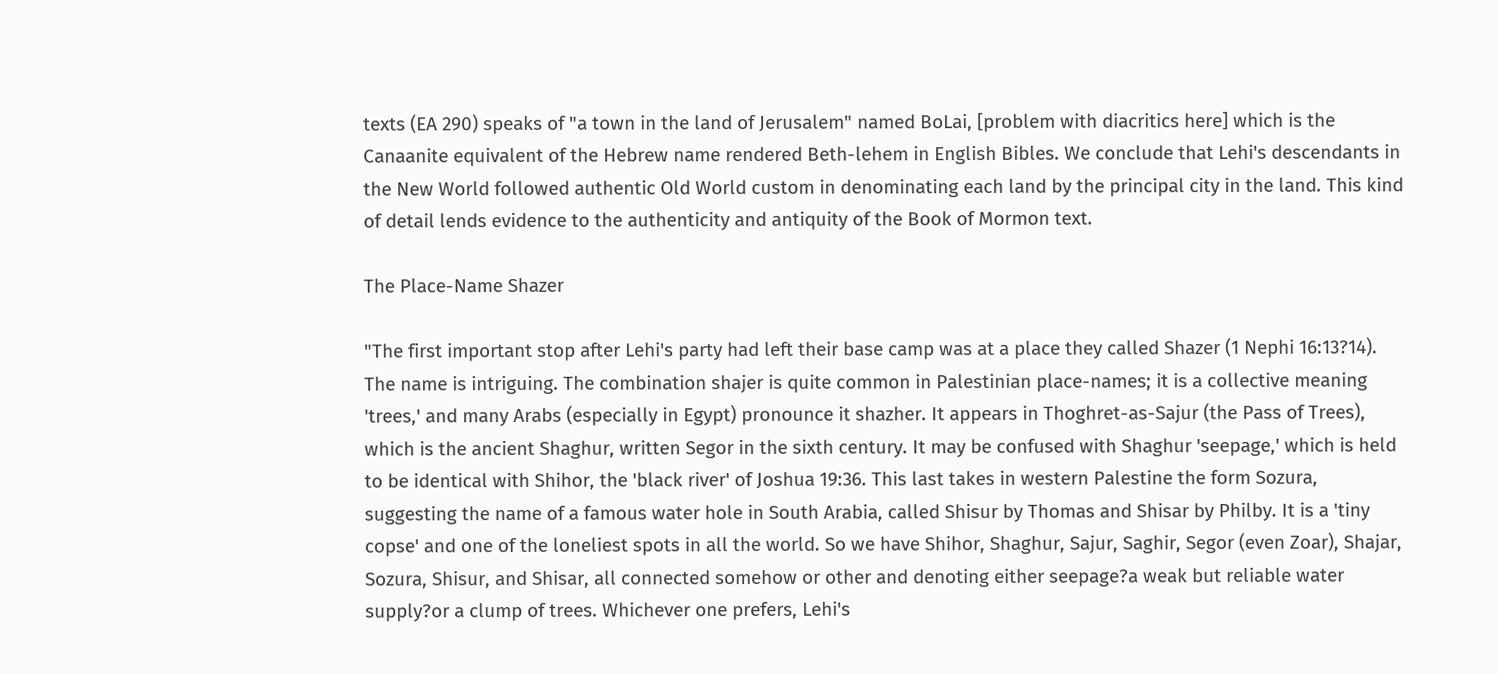texts (EA 290) speaks of "a town in the land of Jerusalem" named BoLai, [problem with diacritics here] which is the Canaanite equivalent of the Hebrew name rendered Beth-lehem in English Bibles. We conclude that Lehi's descendants in the New World followed authentic Old World custom in denominating each land by the principal city in the land. This kind of detail lends evidence to the authenticity and antiquity of the Book of Mormon text.

The Place-Name Shazer

"The first important stop after Lehi's party had left their base camp was at a place they called Shazer (1 Nephi 16:13?14). The name is intriguing. The combination shajer is quite common in Palestinian place-names; it is a collective meaning 'trees,' and many Arabs (especially in Egypt) pronounce it shazher. It appears in Thoghret-as-Sajur (the Pass of Trees), which is the ancient Shaghur, written Segor in the sixth century. It may be confused with Shaghur 'seepage,' which is held to be identical with Shihor, the 'black river' of Joshua 19:36. This last takes in western Palestine the form Sozura, suggesting the name of a famous water hole in South Arabia, called Shisur by Thomas and Shisar by Philby. It is a 'tiny copse' and one of the loneliest spots in all the world. So we have Shihor, Shaghur, Sajur, Saghir, Segor (even Zoar), Shajar, Sozura, Shisur, and Shisar, all connected somehow or other and denoting either seepage?a weak but reliable water supply?or a clump of trees. Whichever one prefers, Lehi's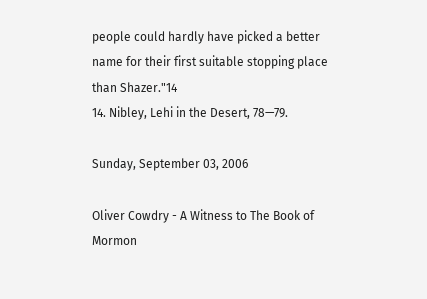people could hardly have picked a better name for their first suitable stopping place than Shazer."14
14. Nibley, Lehi in the Desert, 78—79.

Sunday, September 03, 2006

Oliver Cowdry - A Witness to The Book of Mormon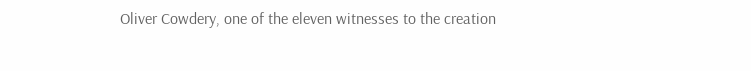Oliver Cowdery, one of the eleven witnesses to the creation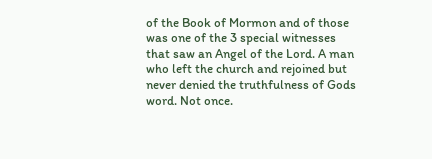of the Book of Mormon and of those was one of the 3 special witnesses that saw an Angel of the Lord. A man who left the church and rejoined but never denied the truthfulness of Gods word. Not once.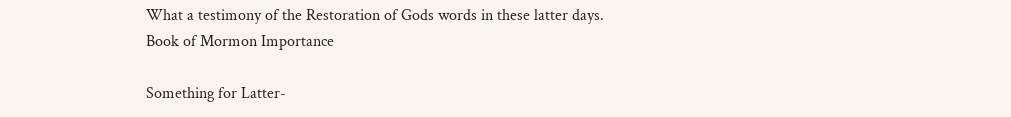What a testimony of the Restoration of Gods words in these latter days.
Book of Mormon Importance

Something for Latter-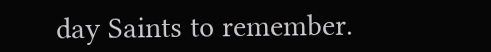day Saints to remember.